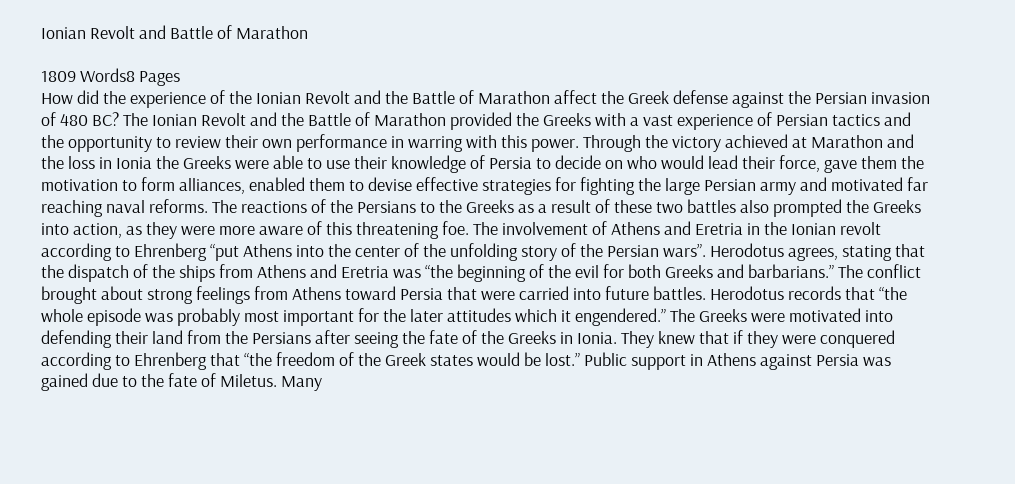Ionian Revolt and Battle of Marathon

1809 Words8 Pages
How did the experience of the Ionian Revolt and the Battle of Marathon affect the Greek defense against the Persian invasion of 480 BC? The Ionian Revolt and the Battle of Marathon provided the Greeks with a vast experience of Persian tactics and the opportunity to review their own performance in warring with this power. Through the victory achieved at Marathon and the loss in Ionia the Greeks were able to use their knowledge of Persia to decide on who would lead their force, gave them the motivation to form alliances, enabled them to devise effective strategies for fighting the large Persian army and motivated far reaching naval reforms. The reactions of the Persians to the Greeks as a result of these two battles also prompted the Greeks into action, as they were more aware of this threatening foe. The involvement of Athens and Eretria in the Ionian revolt according to Ehrenberg “put Athens into the center of the unfolding story of the Persian wars”. Herodotus agrees, stating that the dispatch of the ships from Athens and Eretria was “the beginning of the evil for both Greeks and barbarians.” The conflict brought about strong feelings from Athens toward Persia that were carried into future battles. Herodotus records that “the whole episode was probably most important for the later attitudes which it engendered.” The Greeks were motivated into defending their land from the Persians after seeing the fate of the Greeks in Ionia. They knew that if they were conquered according to Ehrenberg that “the freedom of the Greek states would be lost.” Public support in Athens against Persia was gained due to the fate of Miletus. Many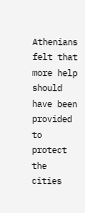Athenians felt that more help should have been provided to protect the cities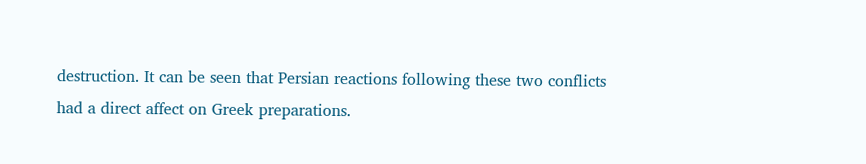destruction. It can be seen that Persian reactions following these two conflicts had a direct affect on Greek preparations.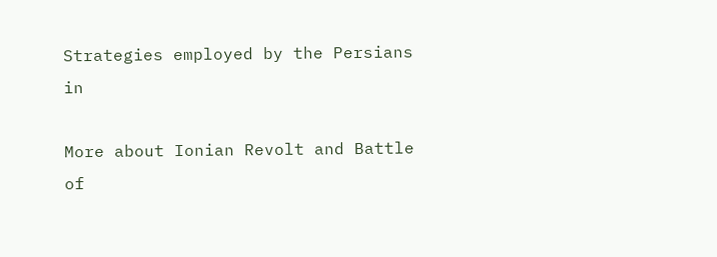Strategies employed by the Persians in

More about Ionian Revolt and Battle of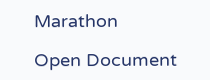Marathon

Open Document